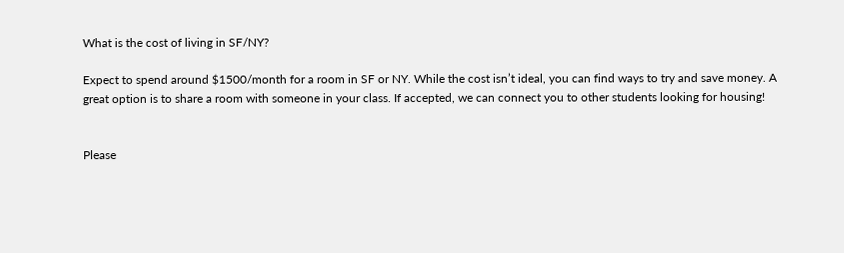What is the cost of living in SF/NY?

Expect to spend around $1500/month for a room in SF or NY. While the cost isn’t ideal, you can find ways to try and save money. A great option is to share a room with someone in your class. If accepted, we can connect you to other students looking for housing!


Please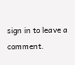sign in to leave a comment.